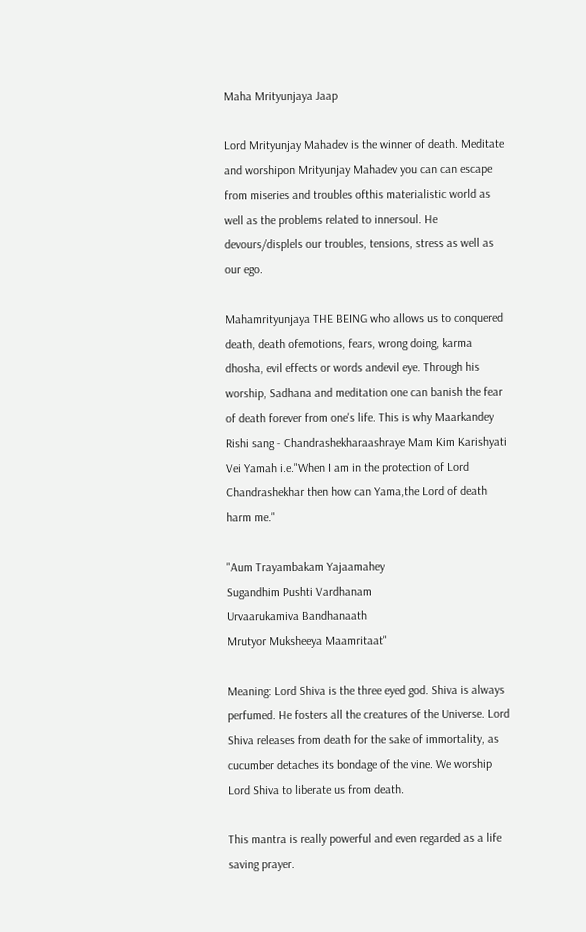Maha Mrityunjaya Jaap

Lord Mrityunjay Mahadev is the winner of death. Meditate and worshipon Mrityunjay Mahadev you can can escape from miseries and troubles ofthis materialistic world as well as the problems related to innersoul. He devours/displels our troubles, tensions, stress as well as our ego.

Mahamrityunjaya THE BEING who allows us to conquered death, death ofemotions, fears, wrong doing, karma dhosha, evil effects or words andevil eye. Through his worship, Sadhana and meditation one can banish the fear of death forever from one's life. This is why Maarkandey Rishi sang - Chandrashekharaashraye Mam Kim Karishyati Vei Yamah i.e."When I am in the protection of Lord Chandrashekhar then how can Yama,the Lord of death harm me."

"Aum Trayambakam Yajaamahey
Sugandhim Pushti Vardhanam
Urvaarukamiva Bandhanaath
Mrutyor Muksheeya Maamritaat"

Meaning: Lord Shiva is the three eyed god. Shiva is always perfumed. He fosters all the creatures of the Universe. Lord Shiva releases from death for the sake of immortality, as cucumber detaches its bondage of the vine. We worship Lord Shiva to liberate us from death.

This mantra is really powerful and even regarded as a life saving prayer.